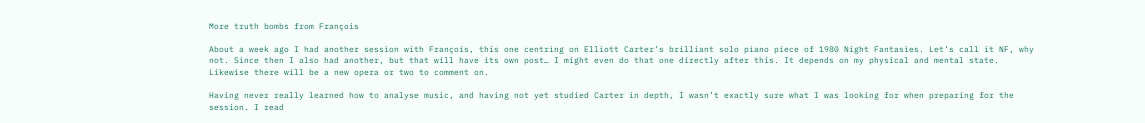More truth bombs from François

About a week ago I had another session with François, this one centring on Elliott Carter’s brilliant solo piano piece of 1980 Night Fantasies. Let’s call it NF, why not. Since then I also had another, but that will have its own post… I might even do that one directly after this. It depends on my physical and mental state. Likewise there will be a new opera or two to comment on.

Having never really learned how to analyse music, and having not yet studied Carter in depth, I wasn’t exactly sure what I was looking for when preparing for the session. I read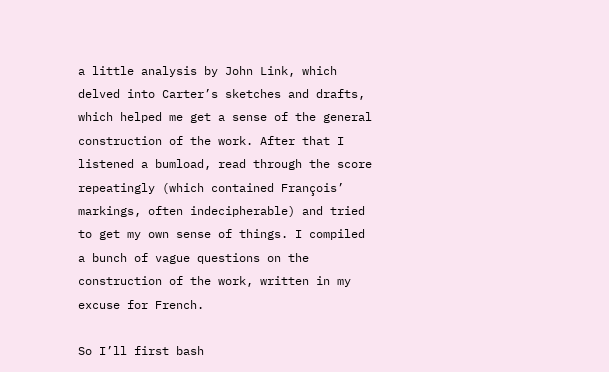a little analysis by John Link, which delved into Carter’s sketches and drafts, which helped me get a sense of the general construction of the work. After that I listened a bumload, read through the score repeatingly (which contained François’ markings, often indecipherable) and tried to get my own sense of things. I compiled a bunch of vague questions on the construction of the work, written in my excuse for French.

So I’ll first bash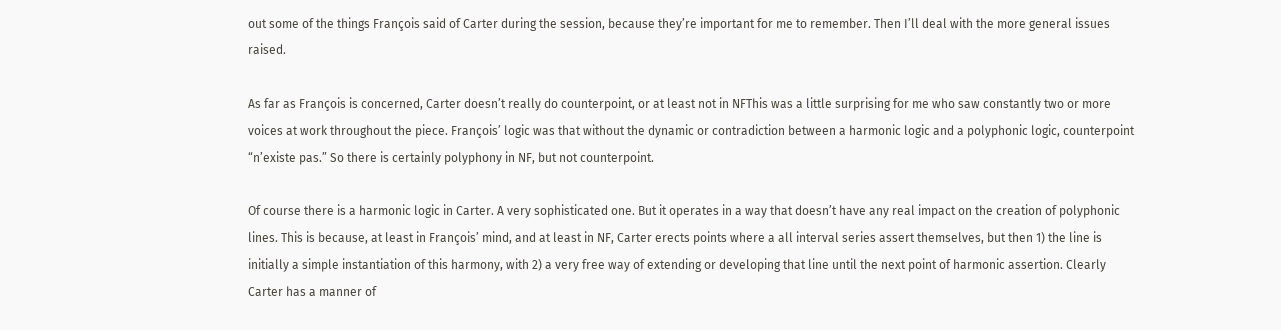out some of the things François said of Carter during the session, because they’re important for me to remember. Then I’ll deal with the more general issues raised.

As far as François is concerned, Carter doesn’t really do counterpoint, or at least not in NFThis was a little surprising for me who saw constantly two or more voices at work throughout the piece. François’ logic was that without the dynamic or contradiction between a harmonic logic and a polyphonic logic, counterpoint “n’existe pas.” So there is certainly polyphony in NF, but not counterpoint.

Of course there is a harmonic logic in Carter. A very sophisticated one. But it operates in a way that doesn’t have any real impact on the creation of polyphonic lines. This is because, at least in François’ mind, and at least in NF, Carter erects points where a all interval series assert themselves, but then 1) the line is initially a simple instantiation of this harmony, with 2) a very free way of extending or developing that line until the next point of harmonic assertion. Clearly Carter has a manner of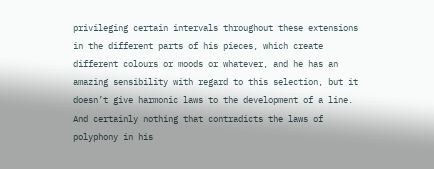privileging certain intervals throughout these extensions in the different parts of his pieces, which create different colours or moods or whatever, and he has an amazing sensibility with regard to this selection, but it doesn’t give harmonic laws to the development of a line. And certainly nothing that contradicts the laws of polyphony in his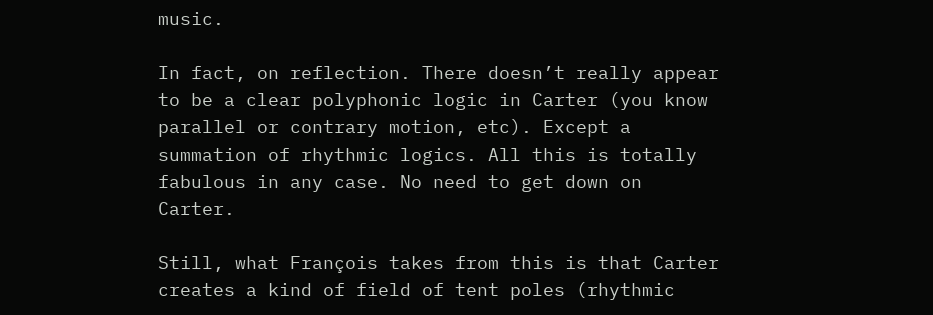music.

In fact, on reflection. There doesn’t really appear to be a clear polyphonic logic in Carter (you know parallel or contrary motion, etc). Except a summation of rhythmic logics. All this is totally fabulous in any case. No need to get down on Carter.

Still, what François takes from this is that Carter creates a kind of field of tent poles (rhythmic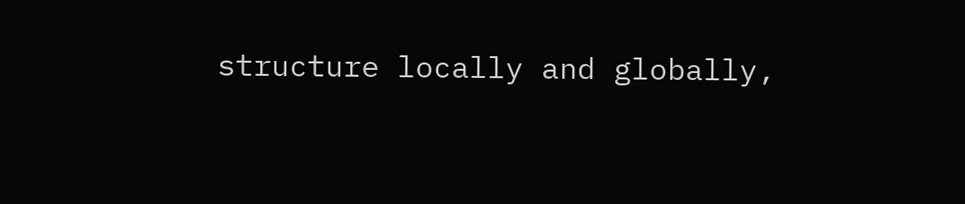structure locally and globally,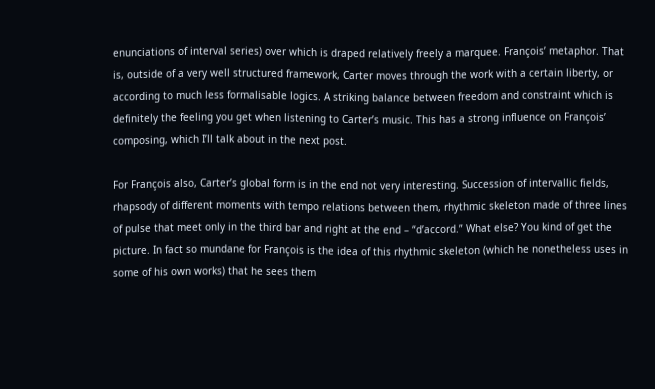enunciations of interval series) over which is draped relatively freely a marquee. François’ metaphor. That is, outside of a very well structured framework, Carter moves through the work with a certain liberty, or according to much less formalisable logics. A striking balance between freedom and constraint which is definitely the feeling you get when listening to Carter’s music. This has a strong influence on François’ composing, which I’ll talk about in the next post.

For François also, Carter’s global form is in the end not very interesting. Succession of intervallic fields, rhapsody of different moments with tempo relations between them, rhythmic skeleton made of three lines of pulse that meet only in the third bar and right at the end – “d’accord.” What else? You kind of get the picture. In fact so mundane for François is the idea of this rhythmic skeleton (which he nonetheless uses in some of his own works) that he sees them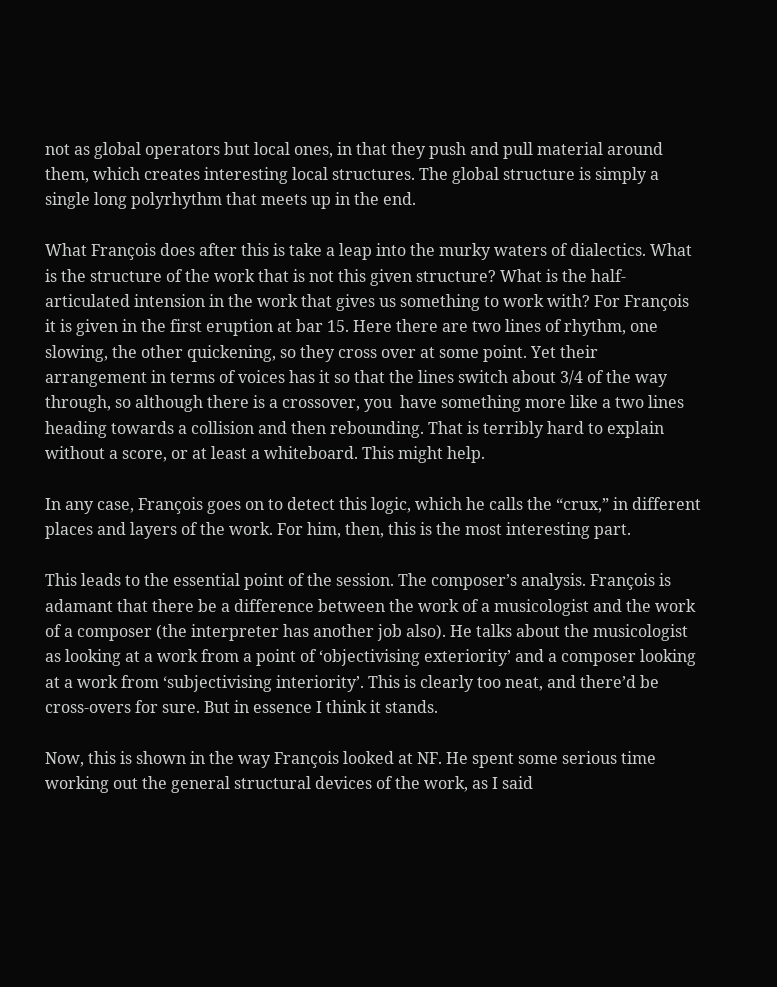not as global operators but local ones, in that they push and pull material around them, which creates interesting local structures. The global structure is simply a single long polyrhythm that meets up in the end.

What François does after this is take a leap into the murky waters of dialectics. What is the structure of the work that is not this given structure? What is the half-articulated intension in the work that gives us something to work with? For François it is given in the first eruption at bar 15. Here there are two lines of rhythm, one slowing, the other quickening, so they cross over at some point. Yet their arrangement in terms of voices has it so that the lines switch about 3/4 of the way through, so although there is a crossover, you  have something more like a two lines heading towards a collision and then rebounding. That is terribly hard to explain without a score, or at least a whiteboard. This might help.

In any case, François goes on to detect this logic, which he calls the “crux,” in different places and layers of the work. For him, then, this is the most interesting part.

This leads to the essential point of the session. The composer’s analysis. François is adamant that there be a difference between the work of a musicologist and the work of a composer (the interpreter has another job also). He talks about the musicologist as looking at a work from a point of ‘objectivising exteriority’ and a composer looking at a work from ‘subjectivising interiority’. This is clearly too neat, and there’d be cross-overs for sure. But in essence I think it stands.

Now, this is shown in the way François looked at NF. He spent some serious time working out the general structural devices of the work, as I said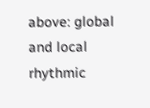above: global and local rhythmic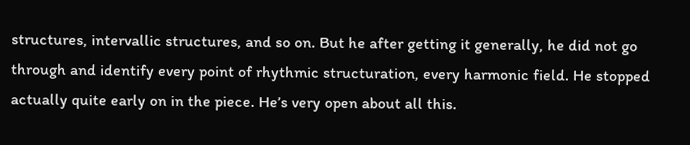structures, intervallic structures, and so on. But he after getting it generally, he did not go through and identify every point of rhythmic structuration, every harmonic field. He stopped actually quite early on in the piece. He’s very open about all this.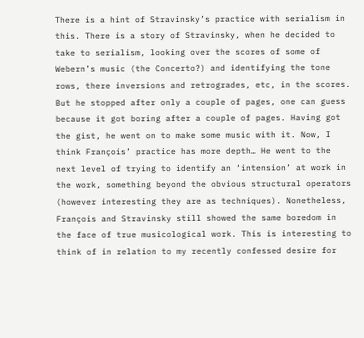There is a hint of Stravinsky’s practice with serialism in this. There is a story of Stravinsky, when he decided to take to serialism, looking over the scores of some of Webern’s music (the Concerto?) and identifying the tone rows, there inversions and retrogrades, etc, in the scores. But he stopped after only a couple of pages, one can guess because it got boring after a couple of pages. Having got the gist, he went on to make some music with it. Now, I think François’ practice has more depth… He went to the next level of trying to identify an ‘intension’ at work in the work, something beyond the obvious structural operators (however interesting they are as techniques). Nonetheless, François and Stravinsky still showed the same boredom in the face of true musicological work. This is interesting to think of in relation to my recently confessed desire for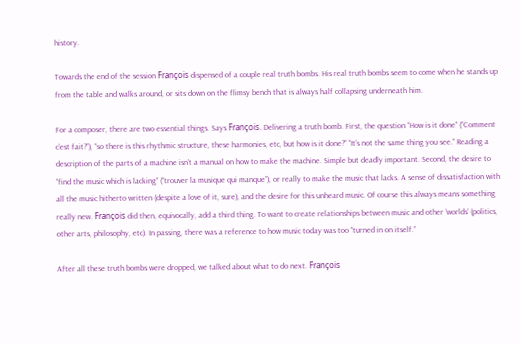history.

Towards the end of the session François dispensed of a couple real truth bombs. His real truth bombs seem to come when he stands up from the table and walks around, or sits down on the flimsy bench that is always half collapsing underneath him.

For a composer, there are two essential things. Says François. Delivering a truth bomb. First, the question “How is it done” (“Comment c’est fait?”), “so there is this rhythmic structure, these harmonies, etc, but how is it done?” “It’s not the same thing you see.” Reading a description of the parts of a machine isn’t a manual on how to make the machine. Simple but deadly important. Second, the desire to “find the music which is lacking” (“trouver la musique qui manque”), or really to make the music that lacks. A sense of dissatisfaction with all the music hitherto written (despite a love of it, sure), and the desire for this unheard music. Of course this always means something really new. François did then, equivocally, add a third thing. To want to create relationships between music and other ‘worlds’ (politics, other arts, philosophy, etc). In passing, there was a reference to how music today was too “turned in on itself.”

After all these truth bombs were dropped, we talked about what to do next. François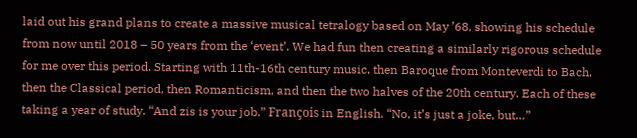laid out his grand plans to create a massive musical tetralogy based on May ’68, showing his schedule from now until 2018 – 50 years from the ‘event’. We had fun then creating a similarly rigorous schedule for me over this period. Starting with 11th-16th century music, then Baroque from Monteverdi to Bach, then the Classical period, then Romanticism, and then the two halves of the 20th century. Each of these taking a year of study. “And zis is your job.” François in English. “No, it’s just a joke, but…”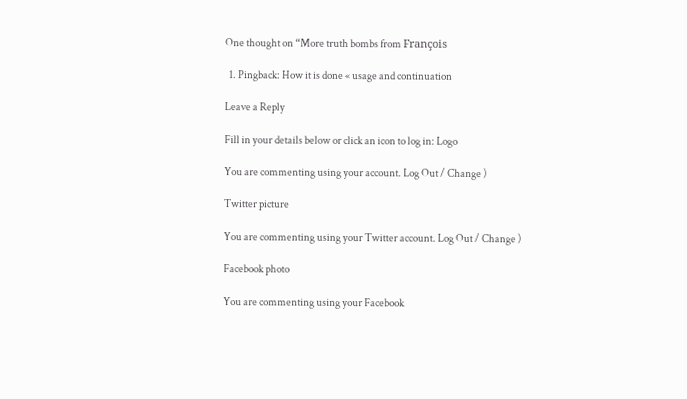One thought on “More truth bombs from François

  1. Pingback: How it is done « usage and continuation

Leave a Reply

Fill in your details below or click an icon to log in: Logo

You are commenting using your account. Log Out / Change )

Twitter picture

You are commenting using your Twitter account. Log Out / Change )

Facebook photo

You are commenting using your Facebook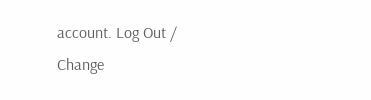account. Log Out / Change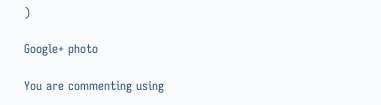)

Google+ photo

You are commenting using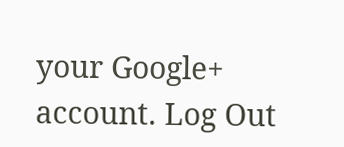your Google+ account. Log Out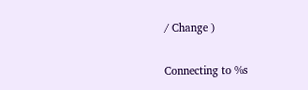/ Change )

Connecting to %s